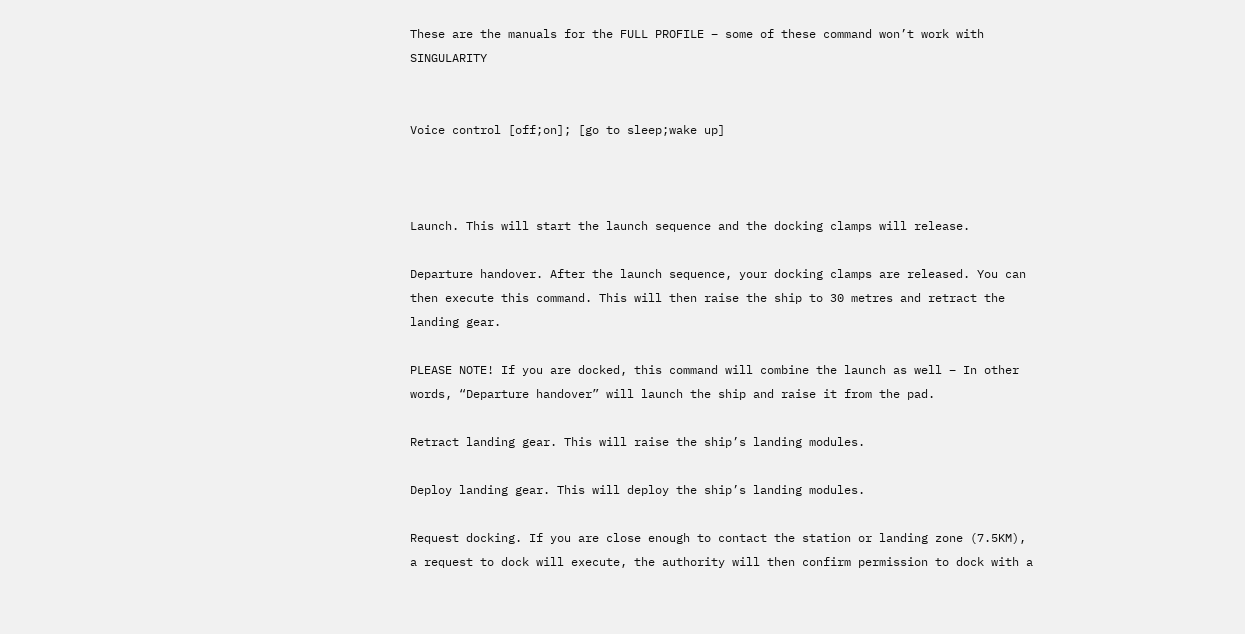These are the manuals for the FULL PROFILE – some of these command won’t work with SINGULARITY


Voice control [off;on]; [go to sleep;wake up]



Launch. This will start the launch sequence and the docking clamps will release.

Departure handover. After the launch sequence, your docking clamps are released. You can then execute this command. This will then raise the ship to 30 metres and retract the landing gear.

PLEASE NOTE! If you are docked, this command will combine the launch as well – In other words, “Departure handover” will launch the ship and raise it from the pad.

Retract landing gear. This will raise the ship’s landing modules.

Deploy landing gear. This will deploy the ship’s landing modules.

Request docking. If you are close enough to contact the station or landing zone (7.5KM), a request to dock will execute, the authority will then confirm permission to dock with a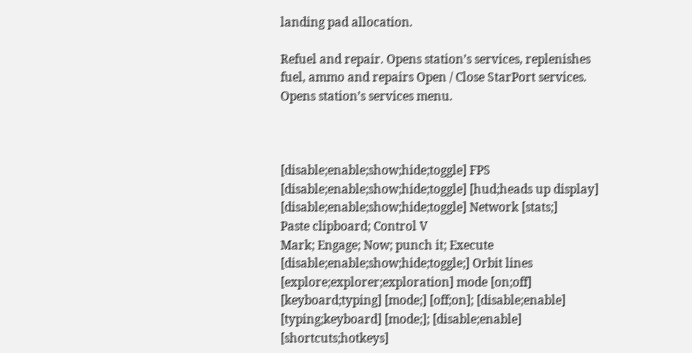landing pad allocation.

Refuel and repair. Opens station’s services, replenishes fuel, ammo and repairs Open / Close StarPort services. Opens station’s services menu.



[disable;enable;show;hide;toggle] FPS
[disable;enable;show;hide;toggle] [hud;heads up display]
[disable;enable;show;hide;toggle] Network [stats;]
Paste clipboard; Control V
Mark; Engage; Now; punch it; Execute
[disable;enable;show;hide;toggle;] Orbit lines
[explore;explorer;exploration] mode [on;off]
[keyboard;typing] [mode;] [off;on]; [disable;enable] [typing;keyboard] [mode;]; [disable;enable] [shortcuts;hotkeys]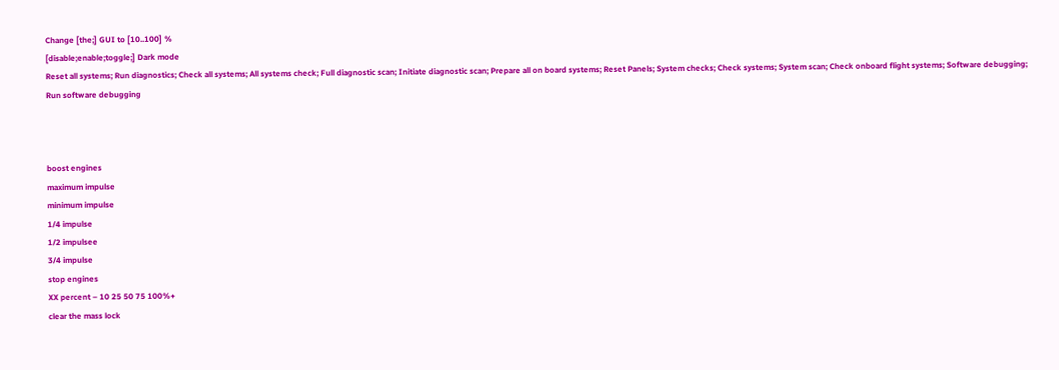Change [the;] GUI to [10..100] %
[disable;enable;toggle;] Dark mode
Reset all systems; Run diagnostics; Check all systems; All systems check; Full diagnostic scan; Initiate diagnostic scan; Prepare all on board systems; Reset Panels; System checks; Check systems; System scan; Check onboard flight systems; Software debugging; Run software debugging



boost engines
maximum impulse
minimum impulse
1/4 impulse
1/2 impulsee
3/4 impulse
stop engines
XX percent – 10 25 50 75 100%+
clear the mass lock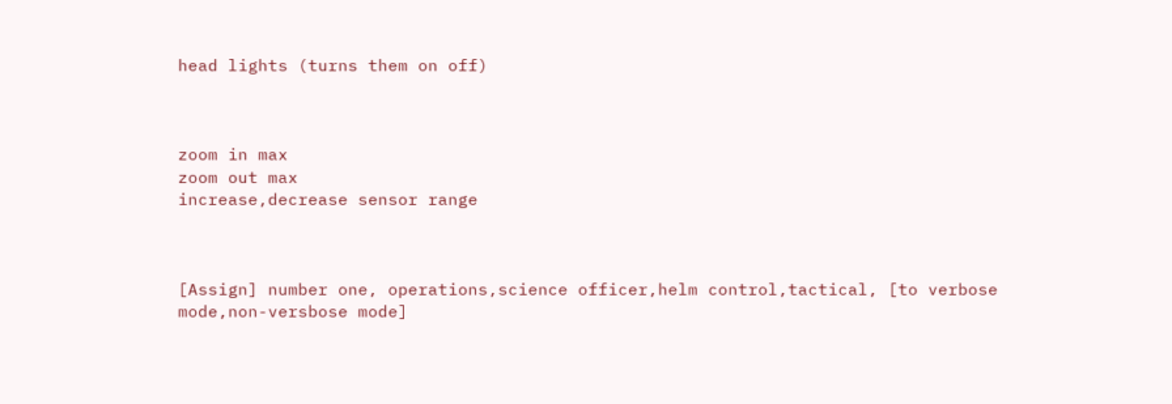head lights (turns them on off)



zoom in max
zoom out max
increase,decrease sensor range



[Assign] number one, operations,science officer,helm control,tactical, [to verbose mode,non-versbose mode]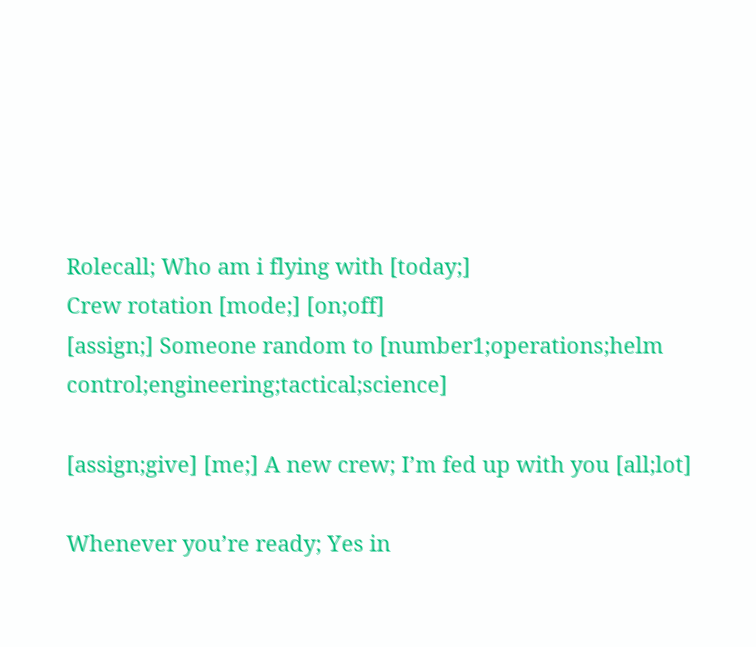Rolecall; Who am i flying with [today;]
Crew rotation [mode;] [on;off]
[assign;] Someone random to [number1;operations;helm control;engineering;tactical;science]

[assign;give] [me;] A new crew; I’m fed up with you [all;lot]

Whenever you’re ready; Yes in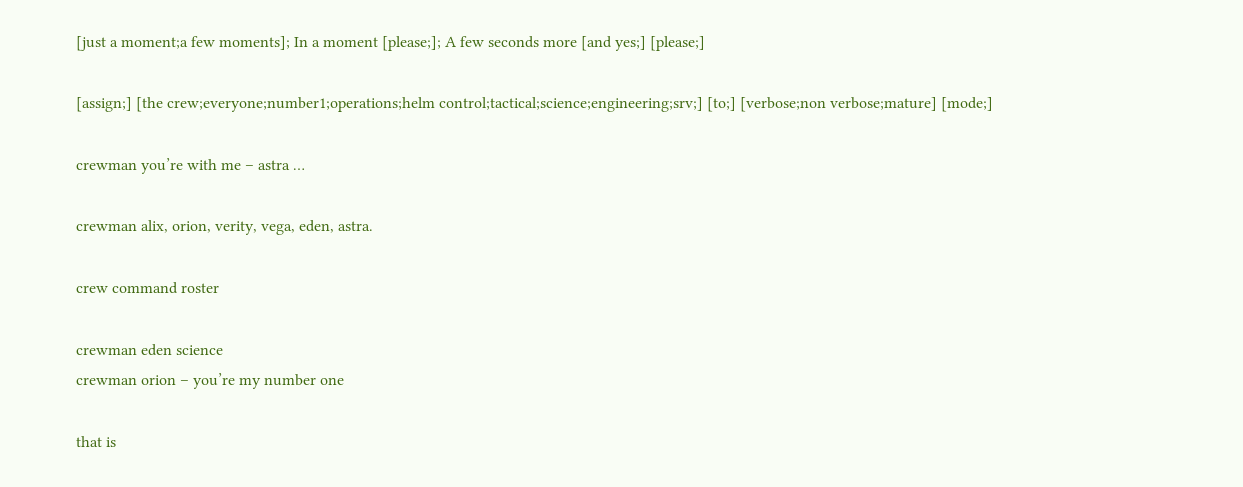[just a moment;a few moments]; In a moment [please;]; A few seconds more [and yes;] [please;]

[assign;] [the crew;everyone;number1;operations;helm control;tactical;science;engineering;srv;] [to;] [verbose;non verbose;mature] [mode;]

crewman you’re with me – astra …

crewman alix, orion, verity, vega, eden, astra.

crew command roster

crewman eden science
crewman orion – you’re my number one

that is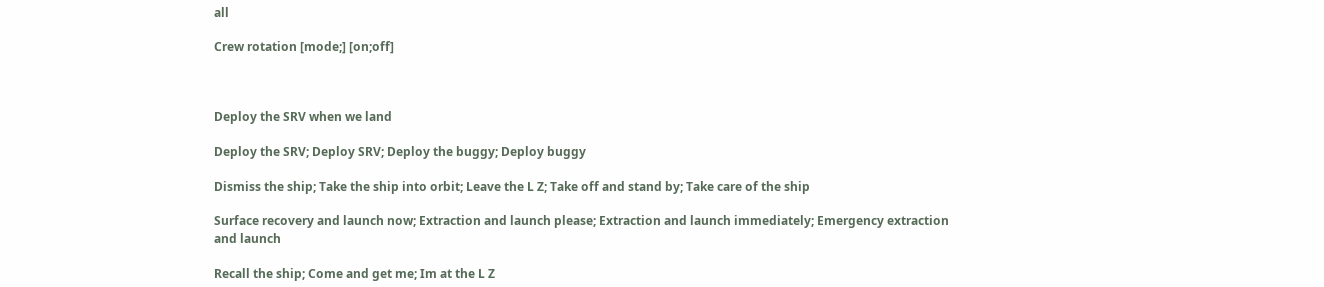all

Crew rotation [mode;] [on;off]



Deploy the SRV when we land

Deploy the SRV; Deploy SRV; Deploy the buggy; Deploy buggy

Dismiss the ship; Take the ship into orbit; Leave the L Z; Take off and stand by; Take care of the ship

Surface recovery and launch now; Extraction and launch please; Extraction and launch immediately; Emergency extraction and launch

Recall the ship; Come and get me; Im at the L Z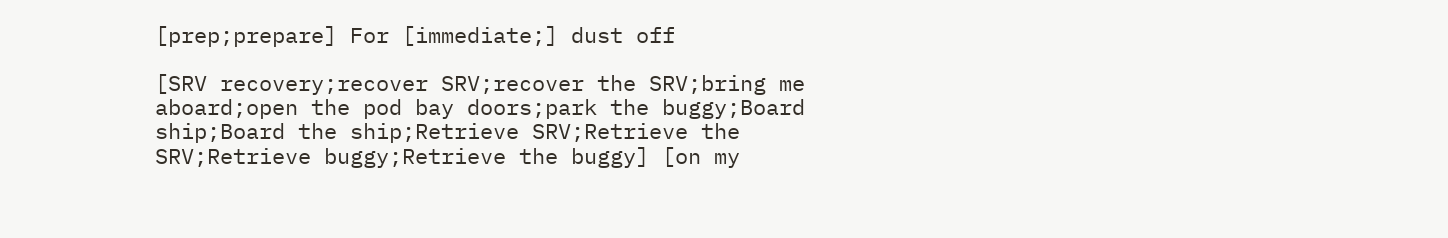[prep;prepare] For [immediate;] dust off

[SRV recovery;recover SRV;recover the SRV;bring me aboard;open the pod bay doors;park the buggy;Board ship;Board the ship;Retrieve SRV;Retrieve the SRV;Retrieve buggy;Retrieve the buggy] [on my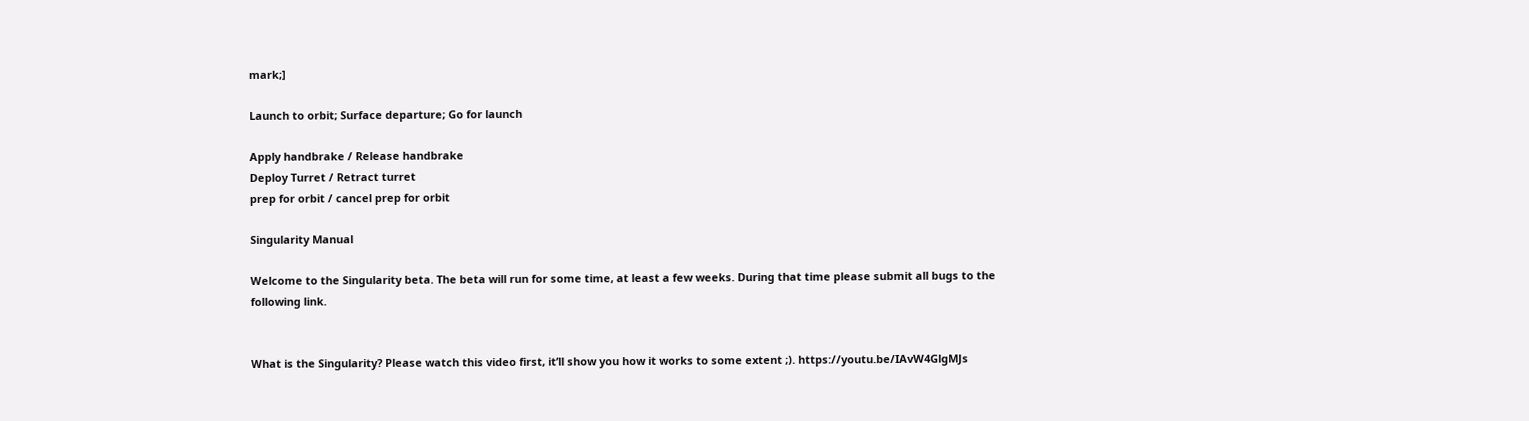mark;]

Launch to orbit; Surface departure; Go for launch

Apply handbrake / Release handbrake
Deploy Turret / Retract turret
prep for orbit / cancel prep for orbit

Singularity Manual

Welcome to the Singularity beta. The beta will run for some time, at least a few weeks. During that time please submit all bugs to the following link.


What is the Singularity? Please watch this video first, it’ll show you how it works to some extent ;). https://youtu.be/IAvW4GlgMJs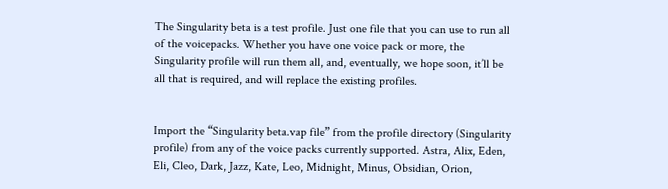The Singularity beta is a test profile. Just one file that you can use to run all of the voicepacks. Whether you have one voice pack or more, the Singularity profile will run them all, and, eventually, we hope soon, it’ll be all that is required, and will replace the existing profiles.


Import the “Singularity beta.vap file” from the profile directory (Singularity profile) from any of the voice packs currently supported. Astra, Alix, Eden, Eli, Cleo, Dark, Jazz, Kate, Leo, Midnight, Minus, Obsidian, Orion,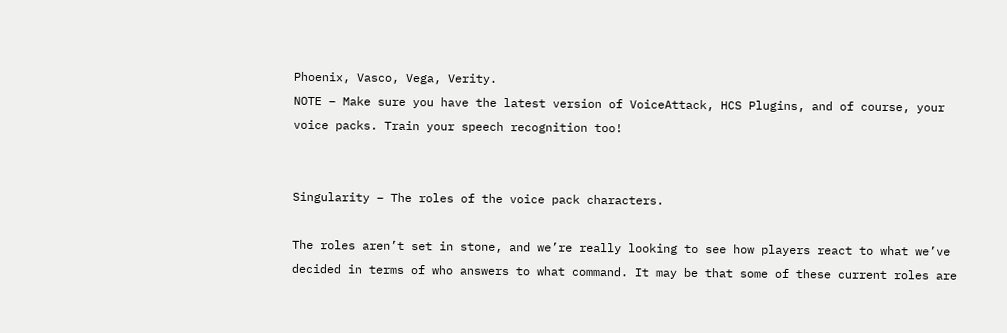Phoenix, Vasco, Vega, Verity.
NOTE – Make sure you have the latest version of VoiceAttack, HCS Plugins, and of course, your voice packs. Train your speech recognition too!


Singularity – The roles of the voice pack characters.

The roles aren’t set in stone, and we’re really looking to see how players react to what we’ve decided in terms of who answers to what command. It may be that some of these current roles are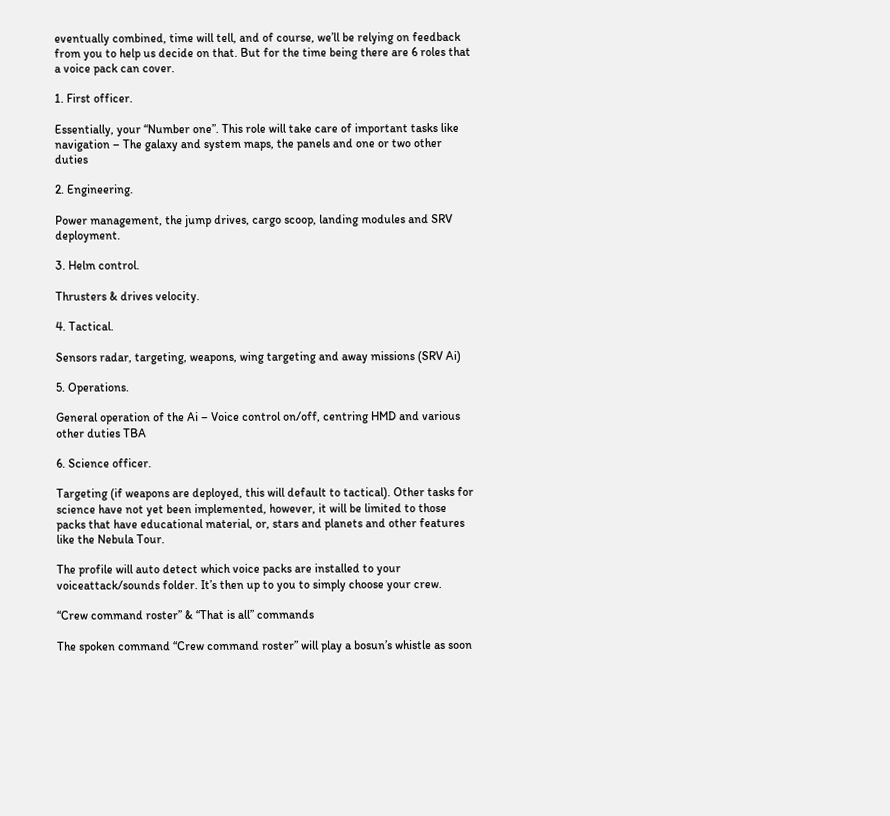eventually combined, time will tell, and of course, we’ll be relying on feedback from you to help us decide on that. But for the time being there are 6 roles that a voice pack can cover.

1. First officer.

Essentially, your “Number one”. This role will take care of important tasks like navigation – The galaxy and system maps, the panels and one or two other duties

2. Engineering.

Power management, the jump drives, cargo scoop, landing modules and SRV deployment.

3. Helm control.

Thrusters & drives velocity.

4. Tactical.

Sensors radar, targeting, weapons, wing targeting and away missions (SRV Ai)

5. Operations.

General operation of the Ai – Voice control on/off, centring HMD and various other duties TBA

6. Science officer.

Targeting (if weapons are deployed, this will default to tactical). Other tasks for science have not yet been implemented, however, it will be limited to those packs that have educational material, or, stars and planets and other features like the Nebula Tour.

The profile will auto detect which voice packs are installed to your voiceattack/sounds folder. It’s then up to you to simply choose your crew.

“Crew command roster” & “That is all” commands

The spoken command “Crew command roster” will play a bosun’s whistle as soon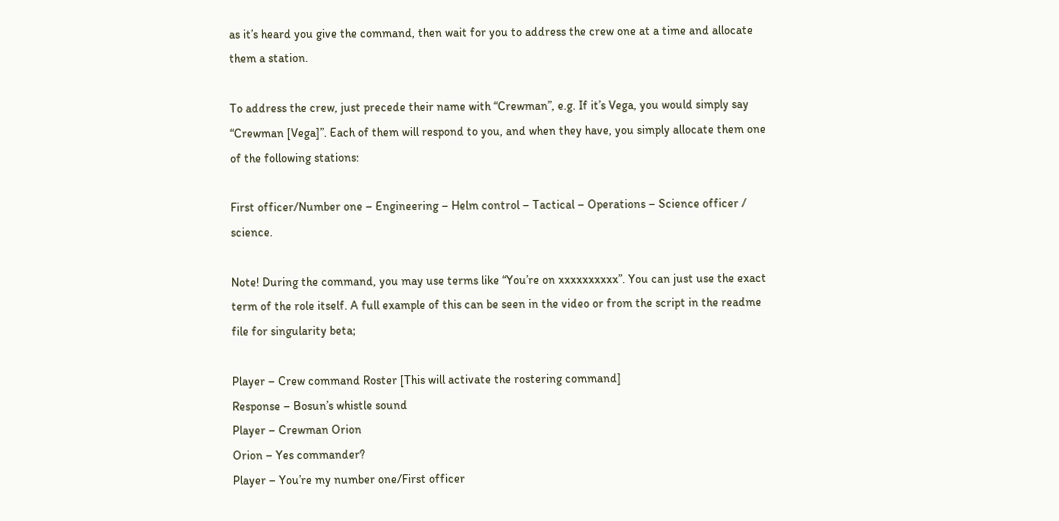as it’s heard you give the command, then wait for you to address the crew one at a time and allocate them a station.

To address the crew, just precede their name with “Crewman”, e.g. If it’s Vega, you would simply say “Crewman [Vega]”. Each of them will respond to you, and when they have, you simply allocate them one of the following stations:

First officer/Number one – Engineering – Helm control – Tactical – Operations – Science officer / science.

Note! During the command, you may use terms like “You’re on xxxxxxxxxx”. You can just use the exact term of the role itself. A full example of this can be seen in the video or from the script in the readme file for singularity beta;

Player – Crew command Roster [This will activate the rostering command]
Response – Bosun’s whistle sound
Player – Crewman Orion
Orion – Yes commander?
Player – You’re my number one/First officer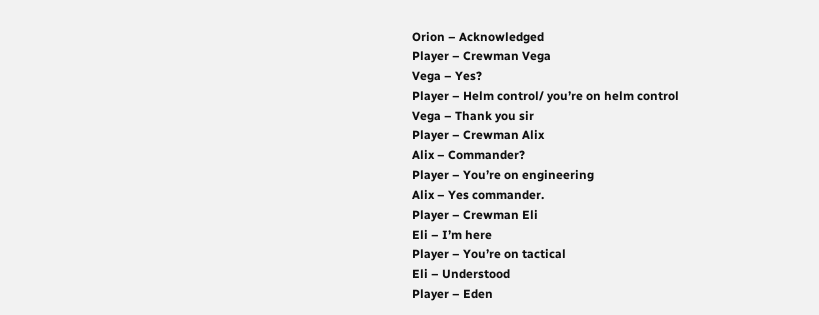Orion – Acknowledged
Player – Crewman Vega
Vega – Yes?
Player – Helm control/ you’re on helm control
Vega – Thank you sir
Player – Crewman Alix
Alix – Commander?
Player – You’re on engineering
Alix – Yes commander.
Player – Crewman Eli
Eli – I’m here
Player – You’re on tactical
Eli – Understood
Player – Eden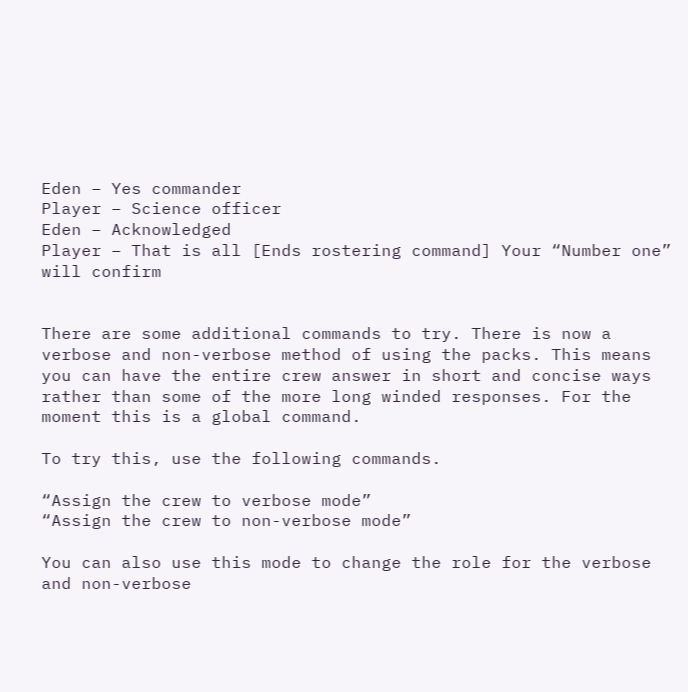Eden – Yes commander
Player – Science officer
Eden – Acknowledged
Player – That is all [Ends rostering command] Your “Number one” will confirm


There are some additional commands to try. There is now a verbose and non-verbose method of using the packs. This means you can have the entire crew answer in short and concise ways rather than some of the more long winded responses. For the moment this is a global command.

To try this, use the following commands.

“Assign the crew to verbose mode”
“Assign the crew to non-verbose mode”

You can also use this mode to change the role for the verbose and non-verbose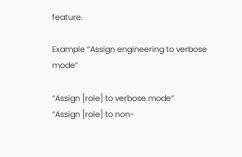feature.

Example “Assign engineering to verbose mode”

“Assign [role] to verbose mode”
“Assign [role] to non-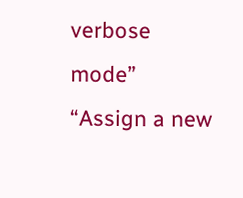verbose mode”
“Assign a new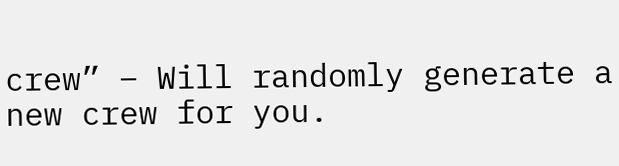crew” – Will randomly generate a new crew for you.